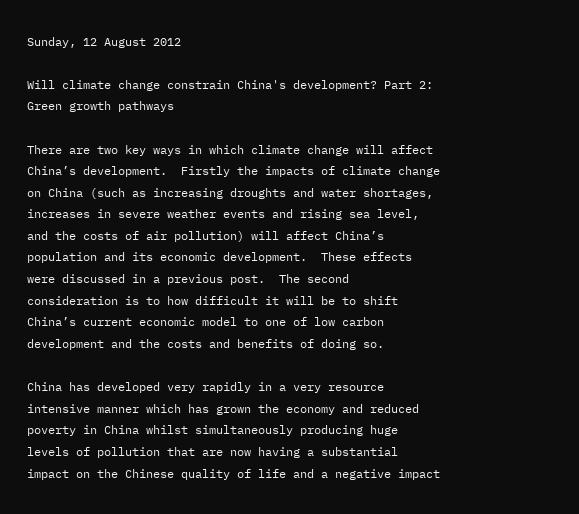Sunday, 12 August 2012

Will climate change constrain China's development? Part 2: Green growth pathways

There are two key ways in which climate change will affect China’s development.  Firstly the impacts of climate change on China (such as increasing droughts and water shortages, increases in severe weather events and rising sea level, and the costs of air pollution) will affect China’s population and its economic development.  These effects were discussed in a previous post.  The second consideration is to how difficult it will be to shift China’s current economic model to one of low carbon development and the costs and benefits of doing so.

China has developed very rapidly in a very resource intensive manner which has grown the economy and reduced poverty in China whilst simultaneously producing huge levels of pollution that are now having a substantial impact on the Chinese quality of life and a negative impact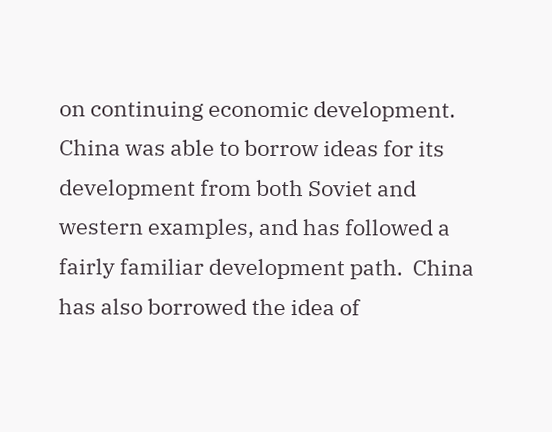on continuing economic development.  China was able to borrow ideas for its development from both Soviet and western examples, and has followed a fairly familiar development path.  China has also borrowed the idea of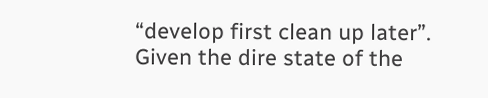“develop first clean up later”.  Given the dire state of the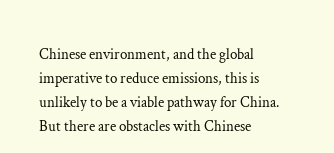Chinese environment, and the global imperative to reduce emissions, this is unlikely to be a viable pathway for China.  But there are obstacles with Chinese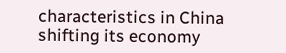characteristics in China shifting its economy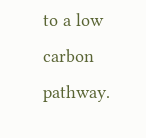to a low carbon pathway.